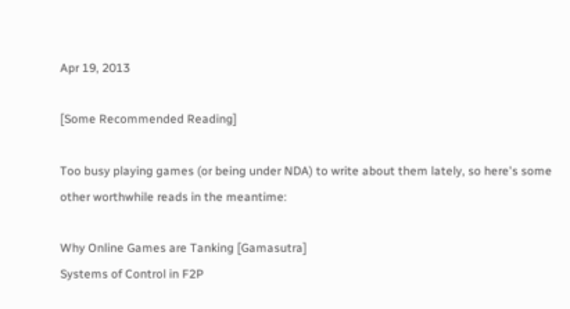Apr 19, 2013

[Some Recommended Reading]

Too busy playing games (or being under NDA) to write about them lately, so here's some other worthwhile reads in the meantime:

Why Online Games are Tanking [Gamasutra]
Systems of Control in F2P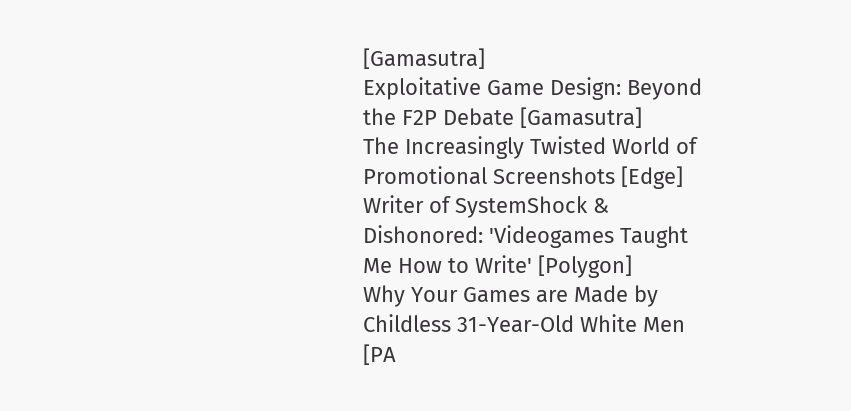[Gamasutra]
Exploitative Game Design: Beyond the F2P Debate [Gamasutra]
The Increasingly Twisted World of Promotional Screenshots [Edge]
Writer of SystemShock & Dishonored: 'Videogames Taught Me How to Write' [Polygon]
Why Your Games are Made by Childless 31-Year-Old White Men  [PA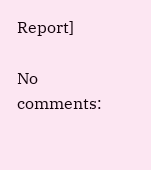Report]

No comments: